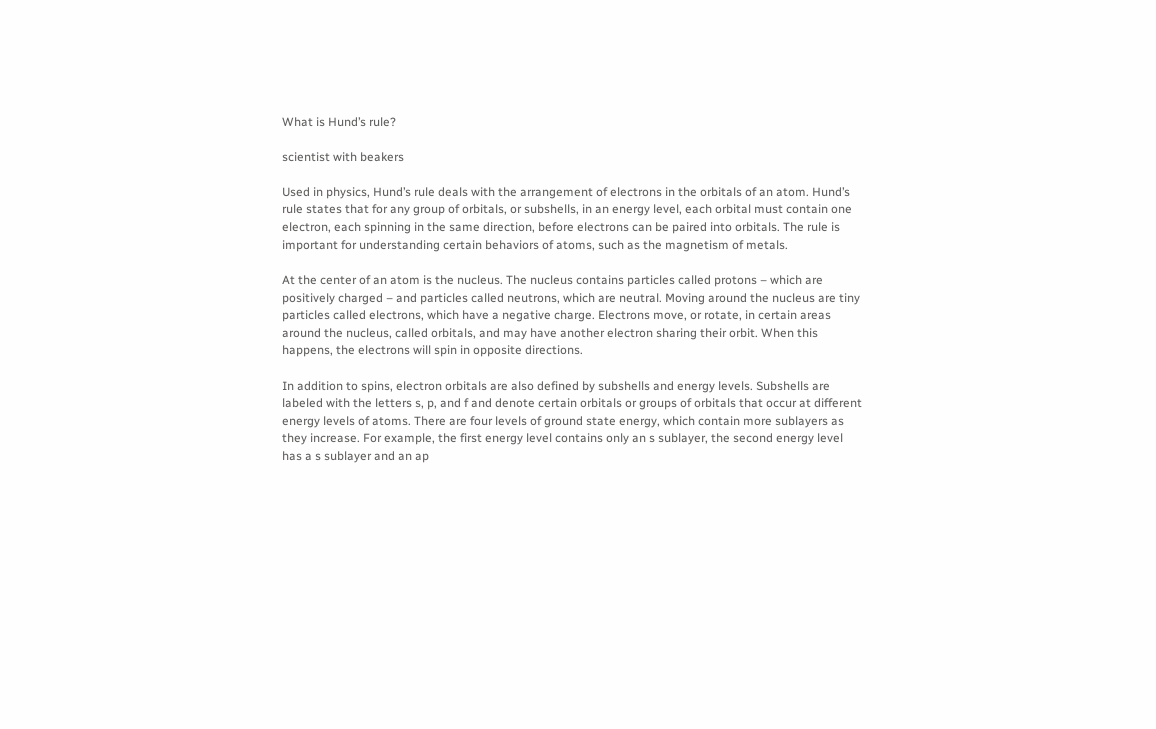What is Hund’s rule?

scientist with beakers

Used in physics, Hund’s rule deals with the arrangement of electrons in the orbitals of an atom. Hund’s rule states that for any group of orbitals, or subshells, in an energy level, each orbital must contain one electron, each spinning in the same direction, before electrons can be paired into orbitals. The rule is important for understanding certain behaviors of atoms, such as the magnetism of metals.

At the center of an atom is the nucleus. The nucleus contains particles called protons – which are positively charged – and particles called neutrons, which are neutral. Moving around the nucleus are tiny particles called electrons, which have a negative charge. Electrons move, or rotate, in certain areas around the nucleus, called orbitals, and may have another electron sharing their orbit. When this happens, the electrons will spin in opposite directions.

In addition to spins, electron orbitals are also defined by subshells and energy levels. Subshells are labeled with the letters s, p, and f and denote certain orbitals or groups of orbitals that occur at different energy levels of atoms. There are four levels of ground state energy, which contain more sublayers as they increase. For example, the first energy level contains only an s sublayer, the second energy level has a s sublayer and an ap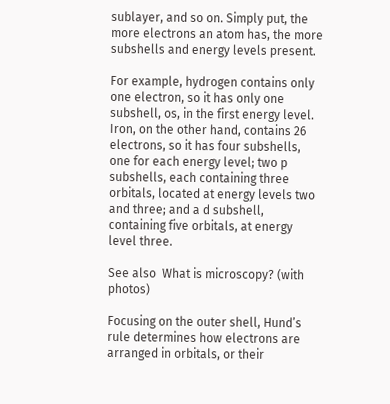sublayer, and so on. Simply put, the more electrons an atom has, the more subshells and energy levels present.

For example, hydrogen contains only one electron, so it has only one subshell, os, in the first energy level. Iron, on the other hand, contains 26 electrons, so it has four subshells, one for each energy level; two p subshells, each containing three orbitals, located at energy levels two and three; and a d subshell, containing five orbitals, at energy level three.

See also  What is microscopy? (with photos)

Focusing on the outer shell, Hund’s rule determines how electrons are arranged in orbitals, or their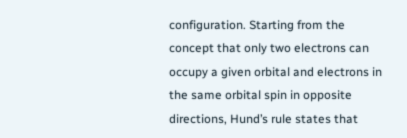configuration. Starting from the concept that only two electrons can occupy a given orbital and electrons in the same orbital spin in opposite directions, Hund’s rule states that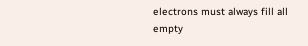electrons must always fill all empty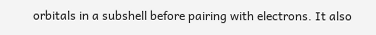orbitals in a subshell before pairing with electrons. It also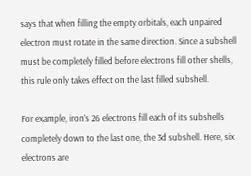says that when filling the empty orbitals, each unpaired electron must rotate in the same direction. Since a subshell must be completely filled before electrons fill other shells, this rule only takes effect on the last filled subshell.

For example, iron’s 26 electrons fill each of its subshells completely down to the last one, the 3d subshell. Here, six electrons are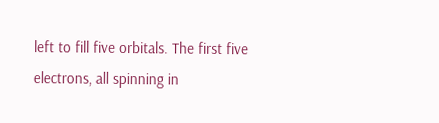left to fill five orbitals. The first five electrons, all spinning in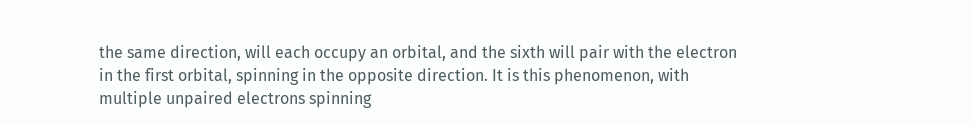the same direction, will each occupy an orbital, and the sixth will pair with the electron in the first orbital, spinning in the opposite direction. It is this phenomenon, with multiple unpaired electrons spinning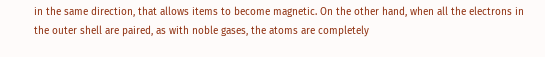in the same direction, that allows items to become magnetic. On the other hand, when all the electrons in the outer shell are paired, as with noble gases, the atoms are completely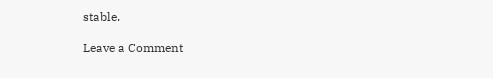stable.

Leave a Comment